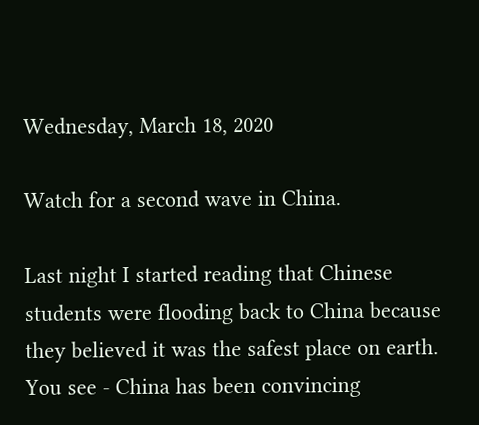Wednesday, March 18, 2020

Watch for a second wave in China.

Last night I started reading that Chinese students were flooding back to China because they believed it was the safest place on earth. You see - China has been convincing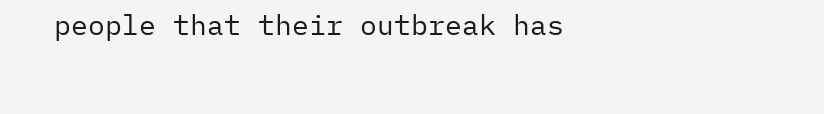people that their outbreak has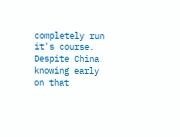completely run it's course. Despite China knowing early on that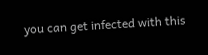you can get infected with this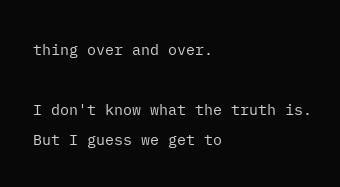thing over and over.

I don't know what the truth is. But I guess we get to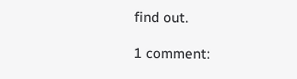find out.

1 comment: